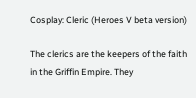Cosplay: Cleric (Heroes V beta version)

The clerics are the keepers of the faith in the Griffin Empire. They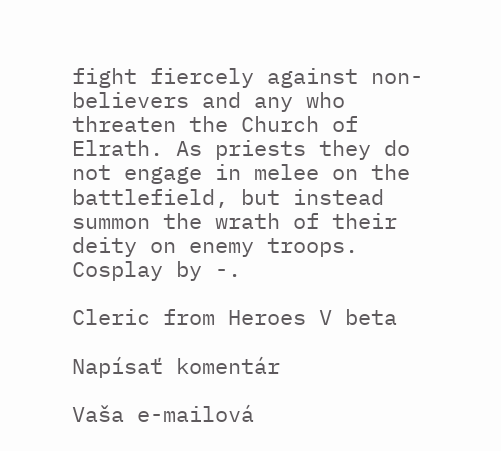fight fiercely against non-believers and any who threaten the Church of Elrath. As priests they do not engage in melee on the battlefield, but instead summon the wrath of their deity on enemy troops. Cosplay by -.

Cleric from Heroes V beta

Napísať komentár

Vaša e-mailová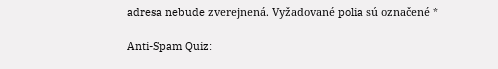adresa nebude zverejnená. Vyžadované polia sú označené *

Anti-Spam Quiz: